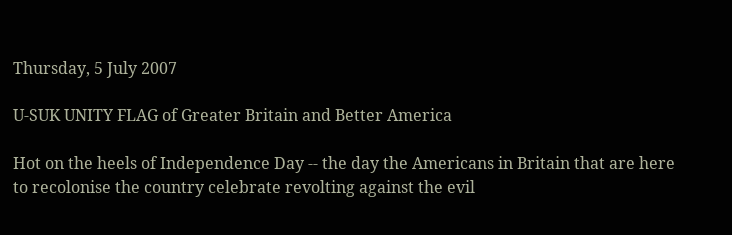Thursday, 5 July 2007

U-SUK UNITY FLAG of Greater Britain and Better America

Hot on the heels of Independence Day -- the day the Americans in Britain that are here to recolonise the country celebrate revolting against the evil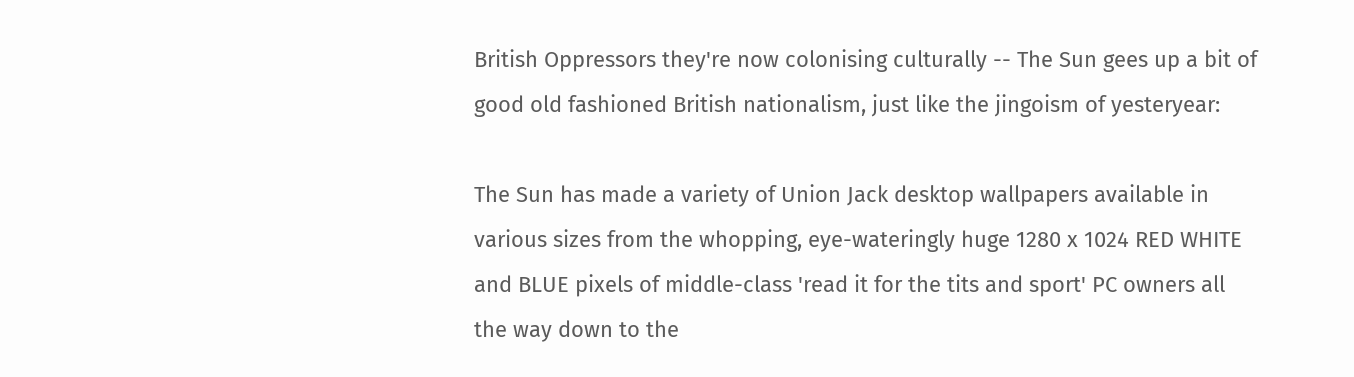British Oppressors they're now colonising culturally -- The Sun gees up a bit of good old fashioned British nationalism, just like the jingoism of yesteryear:

The Sun has made a variety of Union Jack desktop wallpapers available in various sizes from the whopping, eye-wateringly huge 1280 x 1024 RED WHITE and BLUE pixels of middle-class 'read it for the tits and sport' PC owners all the way down to the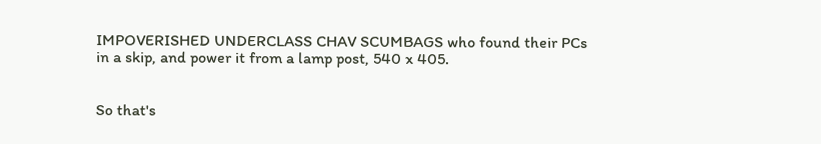IMPOVERISHED UNDERCLASS CHAV SCUMBAGS who found their PCs in a skip, and power it from a lamp post, 540 x 405.


So that's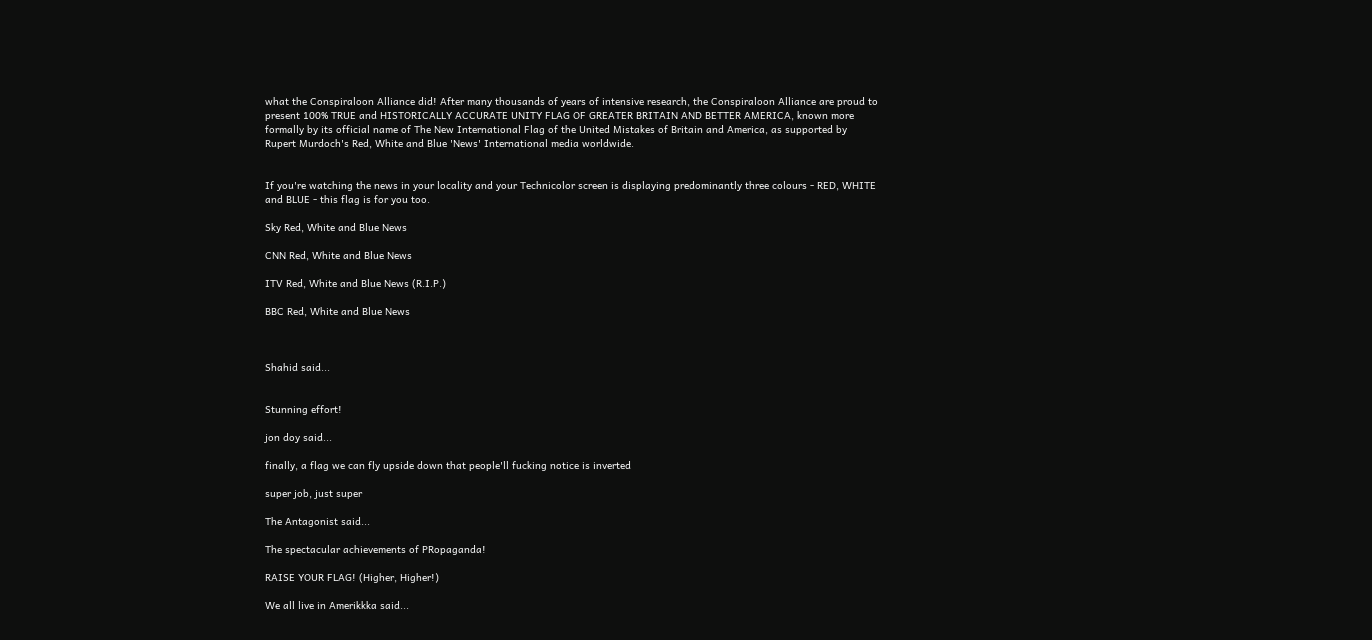what the Conspiraloon Alliance did! After many thousands of years of intensive research, the Conspiraloon Alliance are proud to present 100% TRUE and HISTORICALLY ACCURATE UNITY FLAG OF GREATER BRITAIN AND BETTER AMERICA, known more formally by its official name of The New International Flag of the United Mistakes of Britain and America, as supported by Rupert Murdoch's Red, White and Blue 'News' International media worldwide.


If you're watching the news in your locality and your Technicolor screen is displaying predominantly three colours - RED, WHITE and BLUE - this flag is for you too.

Sky Red, White and Blue News

CNN Red, White and Blue News

ITV Red, White and Blue News (R.I.P.)

BBC Red, White and Blue News



Shahid said...


Stunning effort!

jon doy said...

finally, a flag we can fly upside down that people'll fucking notice is inverted

super job, just super

The Antagonist said...

The spectacular achievements of PRopaganda!

RAISE YOUR FLAG! (Higher, Higher!)

We all live in Amerikkka said...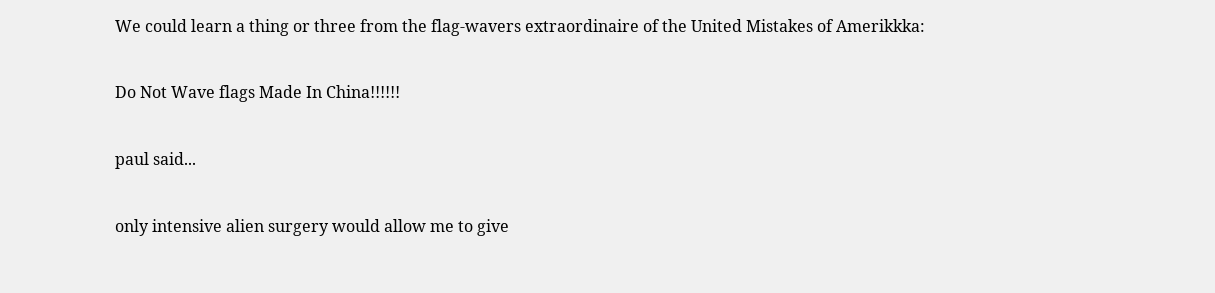We could learn a thing or three from the flag-wavers extraordinaire of the United Mistakes of Amerikkka:

Do Not Wave flags Made In China!!!!!!

paul said...

only intensive alien surgery would allow me to give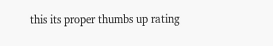this its proper thumbs up rating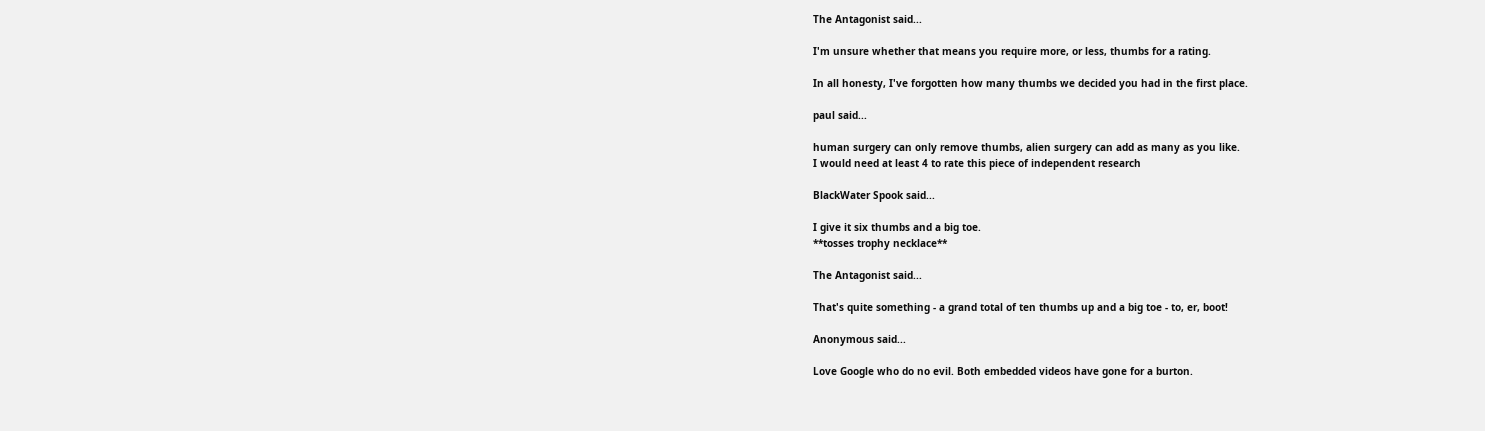The Antagonist said...

I'm unsure whether that means you require more, or less, thumbs for a rating.

In all honesty, I've forgotten how many thumbs we decided you had in the first place.

paul said...

human surgery can only remove thumbs, alien surgery can add as many as you like.
I would need at least 4 to rate this piece of independent research

BlackWater Spook said...

I give it six thumbs and a big toe.
**tosses trophy necklace**

The Antagonist said...

That's quite something - a grand total of ten thumbs up and a big toe - to, er, boot!

Anonymous said...

Love Google who do no evil. Both embedded videos have gone for a burton.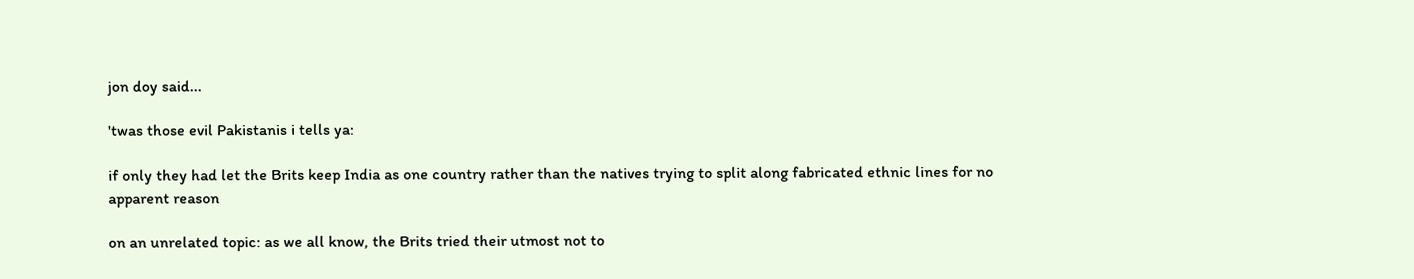jon doy said...

'twas those evil Pakistanis i tells ya:

if only they had let the Brits keep India as one country rather than the natives trying to split along fabricated ethnic lines for no apparent reason

on an unrelated topic: as we all know, the Brits tried their utmost not to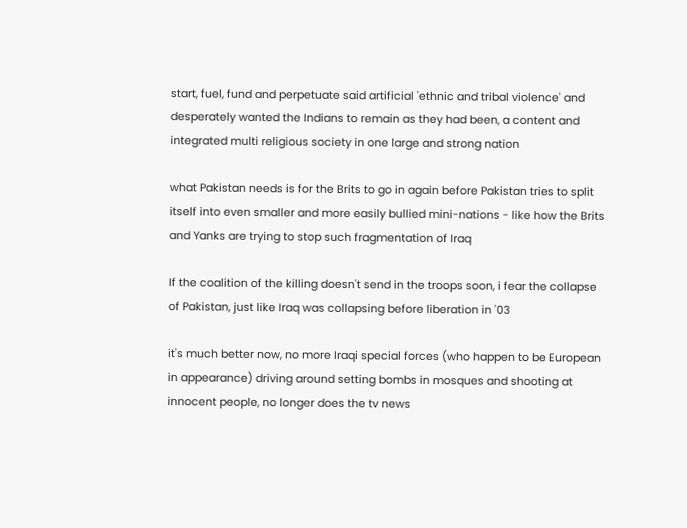start, fuel, fund and perpetuate said artificial 'ethnic and tribal violence' and desperately wanted the Indians to remain as they had been, a content and integrated multi religious society in one large and strong nation

what Pakistan needs is for the Brits to go in again before Pakistan tries to split itself into even smaller and more easily bullied mini-nations - like how the Brits and Yanks are trying to stop such fragmentation of Iraq

If the coalition of the killing doesn't send in the troops soon, i fear the collapse of Pakistan, just like Iraq was collapsing before liberation in '03

it's much better now, no more Iraqi special forces (who happen to be European in appearance) driving around setting bombs in mosques and shooting at innocent people, no longer does the tv news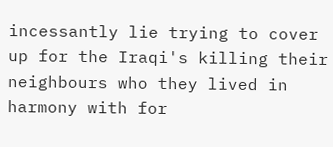incessantly lie trying to cover up for the Iraqi's killing their neighbours who they lived in harmony with for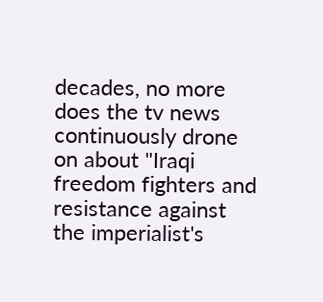decades, no more does the tv news continuously drone on about "Iraqi freedom fighters and resistance against the imperialist's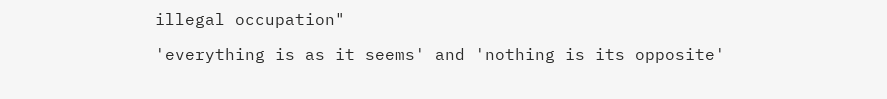illegal occupation"

'everything is as it seems' and 'nothing is its opposite'